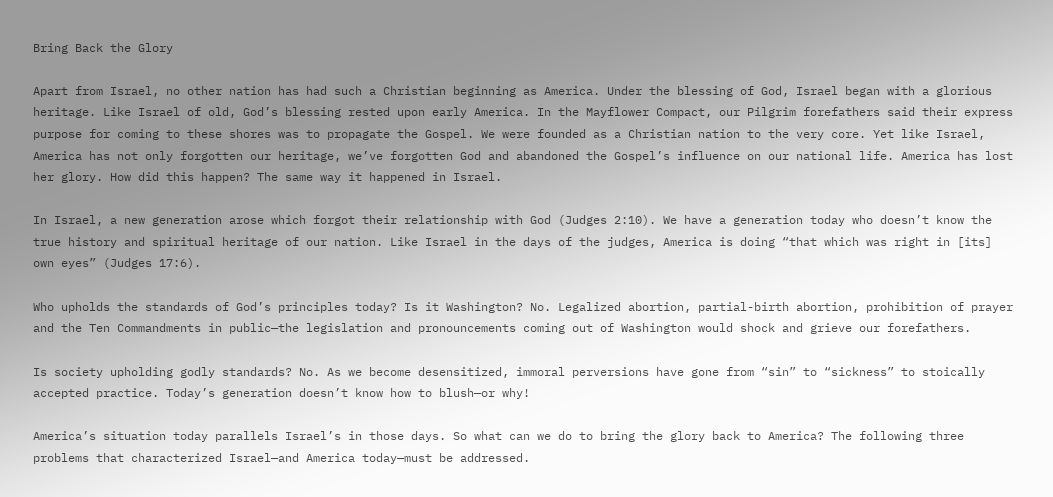Bring Back the Glory

Apart from Israel, no other nation has had such a Christian beginning as America. Under the blessing of God, Israel began with a glorious heritage. Like Israel of old, God’s blessing rested upon early America. In the Mayflower Compact, our Pilgrim forefathers said their express purpose for coming to these shores was to propagate the Gospel. We were founded as a Christian nation to the very core. Yet like Israel, America has not only forgotten our heritage, we’ve forgotten God and abandoned the Gospel’s influence on our national life. America has lost her glory. How did this happen? The same way it happened in Israel.

In Israel, a new generation arose which forgot their relationship with God (Judges 2:10). We have a generation today who doesn’t know the true history and spiritual heritage of our nation. Like Israel in the days of the judges, America is doing “that which was right in [its] own eyes” (Judges 17:6).

Who upholds the standards of God’s principles today? Is it Washington? No. Legalized abortion, partial-birth abortion, prohibition of prayer and the Ten Commandments in public—the legislation and pronouncements coming out of Washington would shock and grieve our forefathers.

Is society upholding godly standards? No. As we become desensitized, immoral perversions have gone from “sin” to “sickness” to stoically accepted practice. Today’s generation doesn’t know how to blush—or why!

America’s situation today parallels Israel’s in those days. So what can we do to bring the glory back to America? The following three problems that characterized Israel—and America today—must be addressed.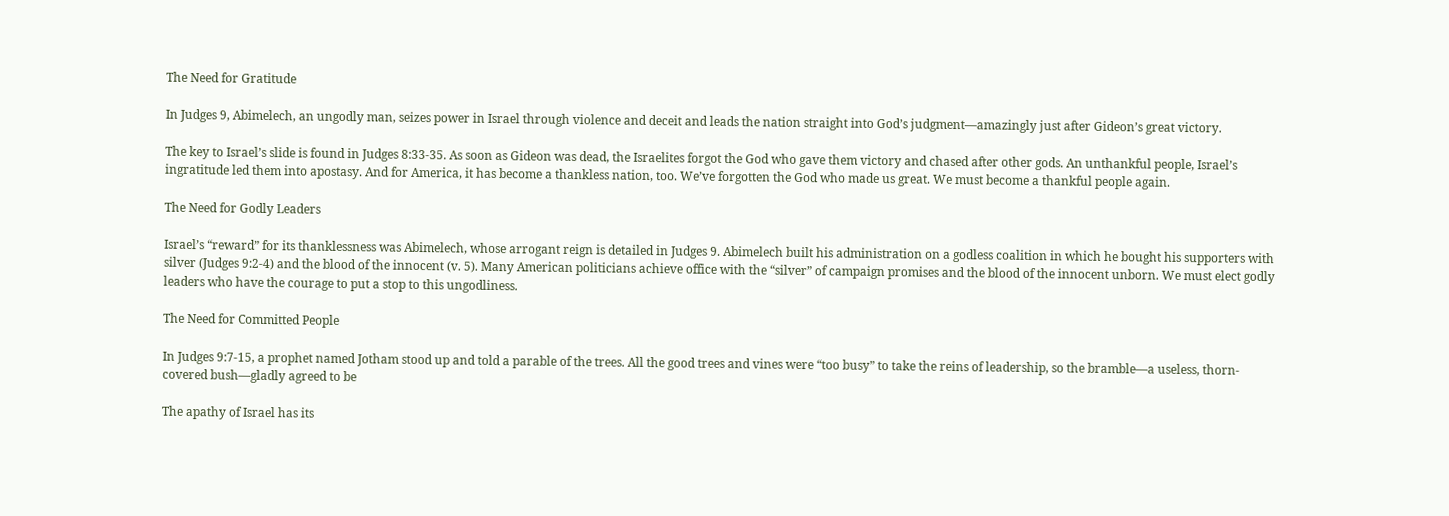The Need for Gratitude

In Judges 9, Abimelech, an ungodly man, seizes power in Israel through violence and deceit and leads the nation straight into God’s judgment—amazingly just after Gideon’s great victory.

The key to Israel’s slide is found in Judges 8:33-35. As soon as Gideon was dead, the Israelites forgot the God who gave them victory and chased after other gods. An unthankful people, Israel’s ingratitude led them into apostasy. And for America, it has become a thankless nation, too. We’ve forgotten the God who made us great. We must become a thankful people again.

The Need for Godly Leaders

Israel’s “reward” for its thanklessness was Abimelech, whose arrogant reign is detailed in Judges 9. Abimelech built his administration on a godless coalition in which he bought his supporters with silver (Judges 9:2-4) and the blood of the innocent (v. 5). Many American politicians achieve office with the “silver” of campaign promises and the blood of the innocent unborn. We must elect godly leaders who have the courage to put a stop to this ungodliness.

The Need for Committed People

In Judges 9:7-15, a prophet named Jotham stood up and told a parable of the trees. All the good trees and vines were “too busy” to take the reins of leadership, so the bramble—a useless, thorn-covered bush—gladly agreed to be

The apathy of Israel has its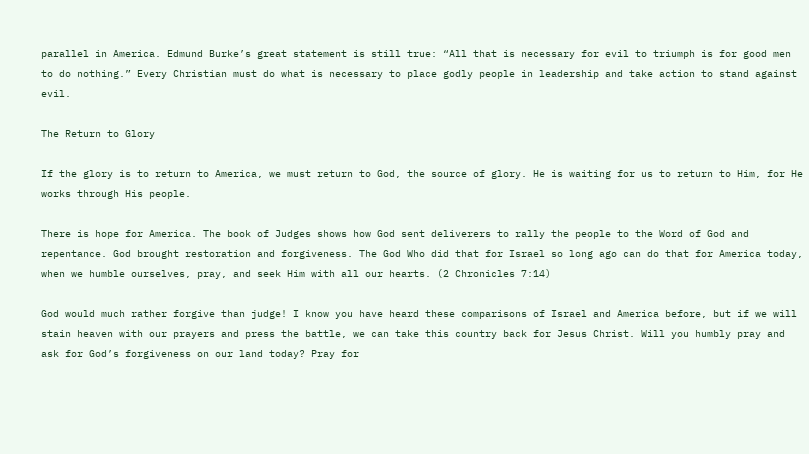parallel in America. Edmund Burke’s great statement is still true: “All that is necessary for evil to triumph is for good men to do nothing.” Every Christian must do what is necessary to place godly people in leadership and take action to stand against evil.

The Return to Glory

If the glory is to return to America, we must return to God, the source of glory. He is waiting for us to return to Him, for He works through His people.

There is hope for America. The book of Judges shows how God sent deliverers to rally the people to the Word of God and repentance. God brought restoration and forgiveness. The God Who did that for Israel so long ago can do that for America today, when we humble ourselves, pray, and seek Him with all our hearts. (2 Chronicles 7:14)

God would much rather forgive than judge! I know you have heard these comparisons of Israel and America before, but if we will stain heaven with our prayers and press the battle, we can take this country back for Jesus Christ. Will you humbly pray and ask for God’s forgiveness on our land today? Pray for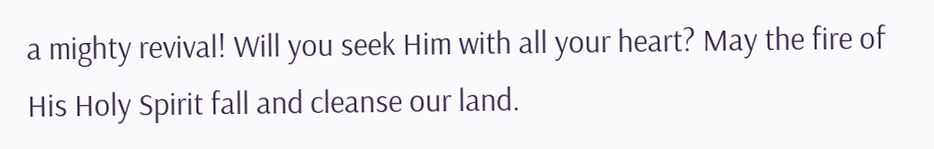a mighty revival! Will you seek Him with all your heart? May the fire of His Holy Spirit fall and cleanse our land.